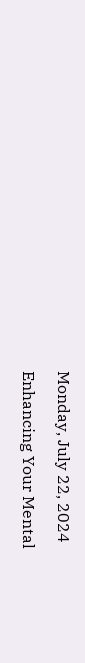Monday, July 22, 2024

Enhancing Your Mental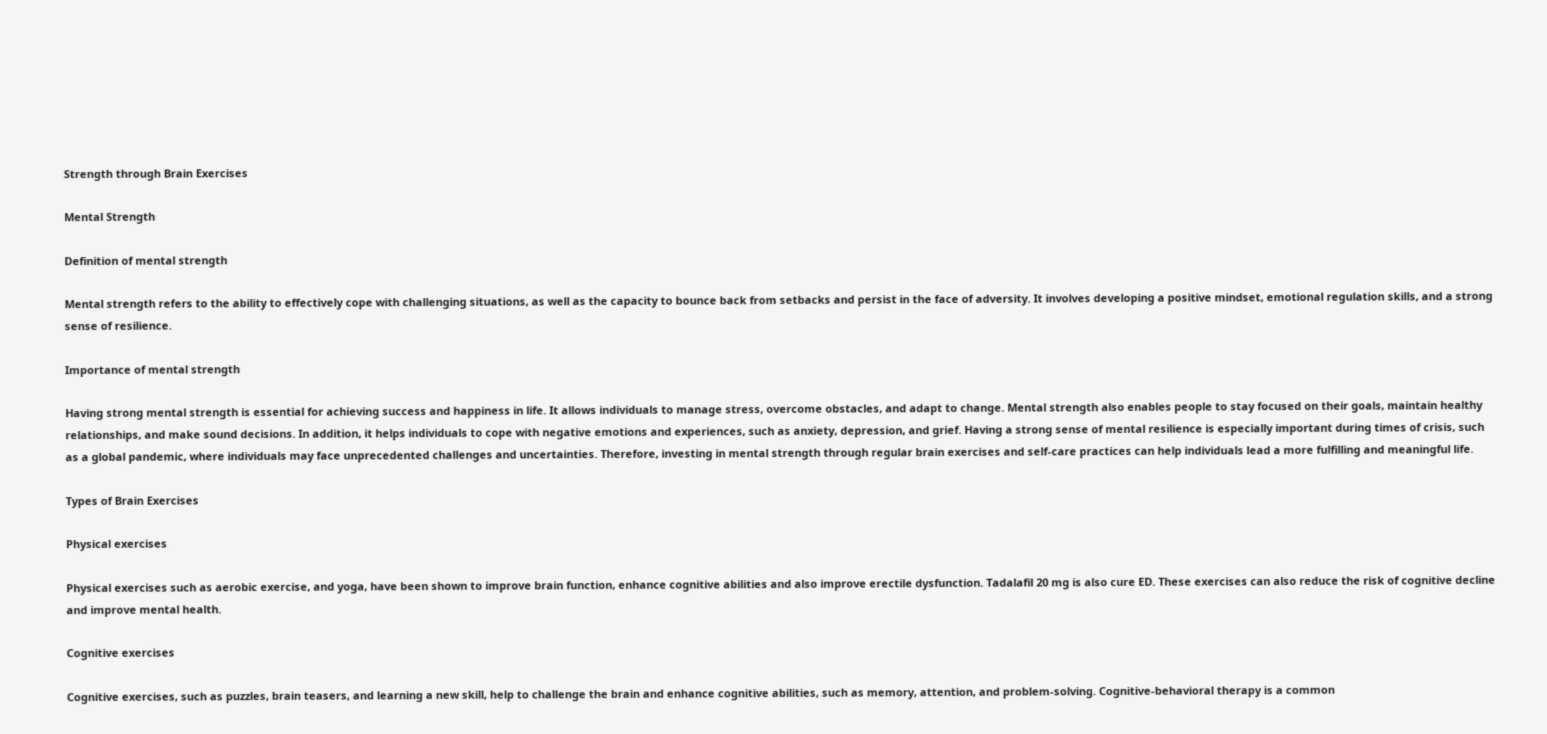Strength through Brain Exercises

Mental Strength

Definition of mental strength

Mental strength refers to the ability to effectively cope with challenging situations, as well as the capacity to bounce back from setbacks and persist in the face of adversity. It involves developing a positive mindset, emotional regulation skills, and a strong sense of resilience.

Importance of mental strength

Having strong mental strength is essential for achieving success and happiness in life. It allows individuals to manage stress, overcome obstacles, and adapt to change. Mental strength also enables people to stay focused on their goals, maintain healthy relationships, and make sound decisions. In addition, it helps individuals to cope with negative emotions and experiences, such as anxiety, depression, and grief. Having a strong sense of mental resilience is especially important during times of crisis, such as a global pandemic, where individuals may face unprecedented challenges and uncertainties. Therefore, investing in mental strength through regular brain exercises and self-care practices can help individuals lead a more fulfilling and meaningful life.

Types of Brain Exercises

Physical exercises

Physical exercises such as aerobic exercise, and yoga, have been shown to improve brain function, enhance cognitive abilities and also improve erectile dysfunction. Tadalafil 20 mg is also cure ED. These exercises can also reduce the risk of cognitive decline and improve mental health.

Cognitive exercises

Cognitive exercises, such as puzzles, brain teasers, and learning a new skill, help to challenge the brain and enhance cognitive abilities, such as memory, attention, and problem-solving. Cognitive-behavioral therapy is a common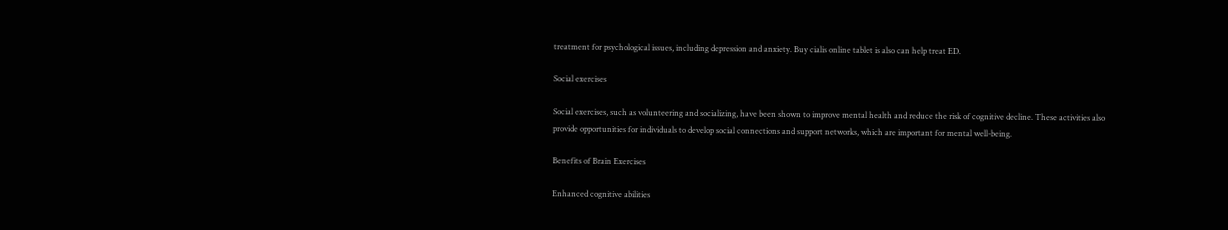treatment for psychological issues, including depression and anxiety. Buy cialis online tablet is also can help treat ED.

Social exercises

Social exercises, such as volunteering and socializing, have been shown to improve mental health and reduce the risk of cognitive decline. These activities also provide opportunities for individuals to develop social connections and support networks, which are important for mental well-being.

Benefits of Brain Exercises

Enhanced cognitive abilities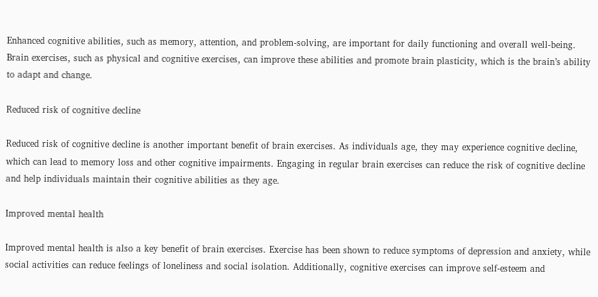Enhanced cognitive abilities, such as memory, attention, and problem-solving, are important for daily functioning and overall well-being. Brain exercises, such as physical and cognitive exercises, can improve these abilities and promote brain plasticity, which is the brain’s ability to adapt and change.

Reduced risk of cognitive decline

Reduced risk of cognitive decline is another important benefit of brain exercises. As individuals age, they may experience cognitive decline, which can lead to memory loss and other cognitive impairments. Engaging in regular brain exercises can reduce the risk of cognitive decline and help individuals maintain their cognitive abilities as they age.

Improved mental health

Improved mental health is also a key benefit of brain exercises. Exercise has been shown to reduce symptoms of depression and anxiety, while social activities can reduce feelings of loneliness and social isolation. Additionally, cognitive exercises can improve self-esteem and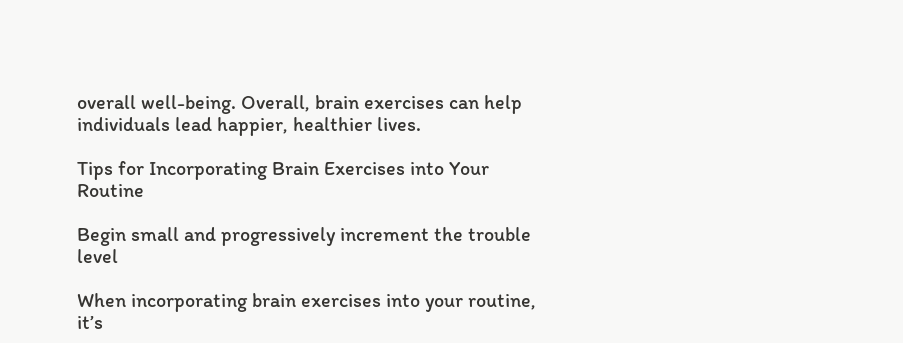overall well-being. Overall, brain exercises can help individuals lead happier, healthier lives.

Tips for Incorporating Brain Exercises into Your Routine

Begin small and progressively increment the trouble level

When incorporating brain exercises into your routine, it’s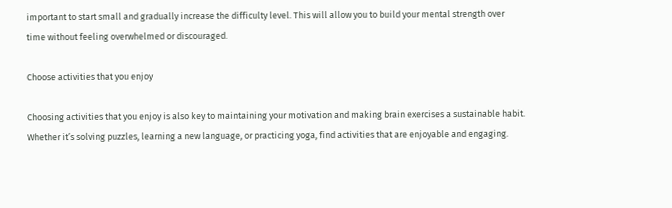important to start small and gradually increase the difficulty level. This will allow you to build your mental strength over time without feeling overwhelmed or discouraged.

Choose activities that you enjoy

Choosing activities that you enjoy is also key to maintaining your motivation and making brain exercises a sustainable habit. Whether it’s solving puzzles, learning a new language, or practicing yoga, find activities that are enjoyable and engaging.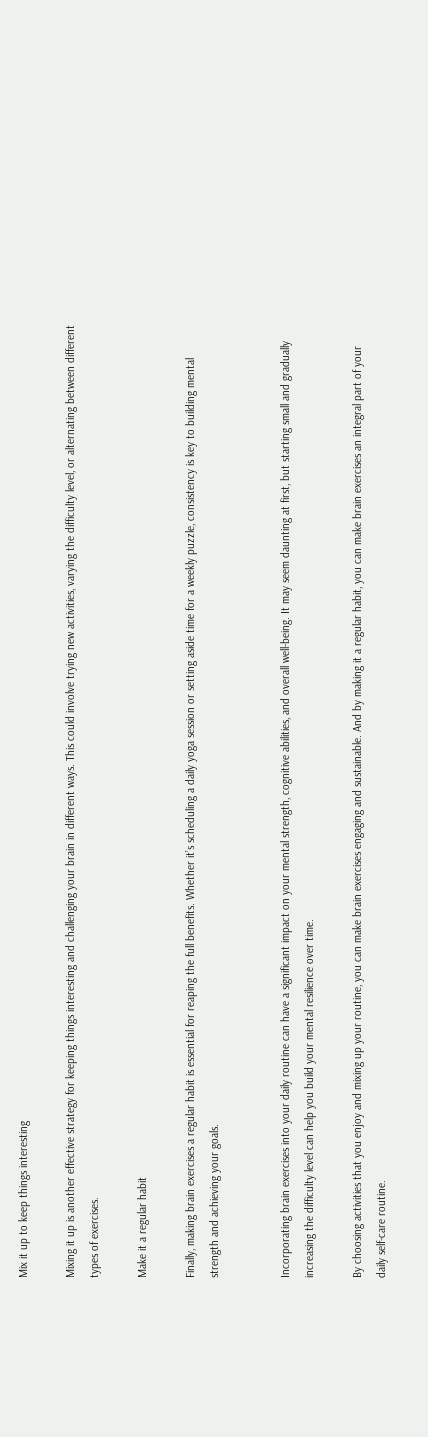Mix it up to keep things interesting

Mixing it up is another effective strategy for keeping things interesting and challenging your brain in different ways. This could involve trying new activities, varying the difficulty level, or alternating between different types of exercises.

Make it a regular habit

Finally, making brain exercises a regular habit is essential for reaping the full benefits. Whether it’s scheduling a daily yoga session or setting aside time for a weekly puzzle, consistency is key to building mental strength and achieving your goals.


Incorporating brain exercises into your daily routine can have a significant impact on your mental strength, cognitive abilities, and overall well-being. It may seem daunting at first, but starting small and gradually increasing the difficulty level can help you build your mental resilience over time.

By choosing activities that you enjoy and mixing up your routine, you can make brain exercises engaging and sustainable. And by making it a regular habit, you can make brain exercises an integral part of your daily self-care routine.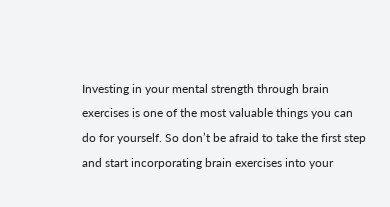Investing in your mental strength through brain exercises is one of the most valuable things you can do for yourself. So don’t be afraid to take the first step and start incorporating brain exercises into your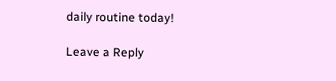daily routine today!

Leave a Reply